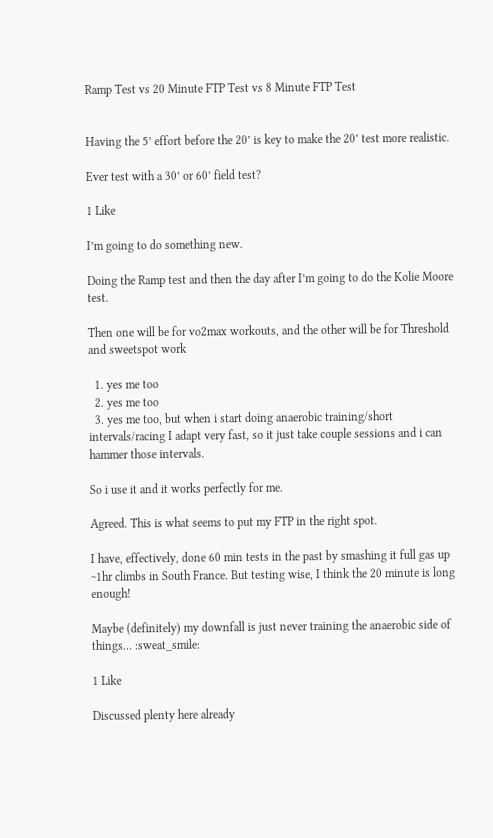Ramp Test vs 20 Minute FTP Test vs 8 Minute FTP Test


Having the 5’ effort before the 20’ is key to make the 20’ test more realistic.

Ever test with a 30’ or 60’ field test?

1 Like

I’m going to do something new.

Doing the Ramp test and then the day after I’m going to do the Kolie Moore test.

Then one will be for vo2max workouts, and the other will be for Threshold and sweetspot work

  1. yes me too
  2. yes me too
  3. yes me too, but when i start doing anaerobic training/short intervals/racing I adapt very fast, so it just take couple sessions and i can hammer those intervals.

So i use it and it works perfectly for me.

Agreed. This is what seems to put my FTP in the right spot.

I have, effectively, done 60 min tests in the past by smashing it full gas up ~1hr climbs in South France. But testing wise, I think the 20 minute is long enough!

Maybe (definitely) my downfall is just never training the anaerobic side of things… :sweat_smile:

1 Like

Discussed plenty here already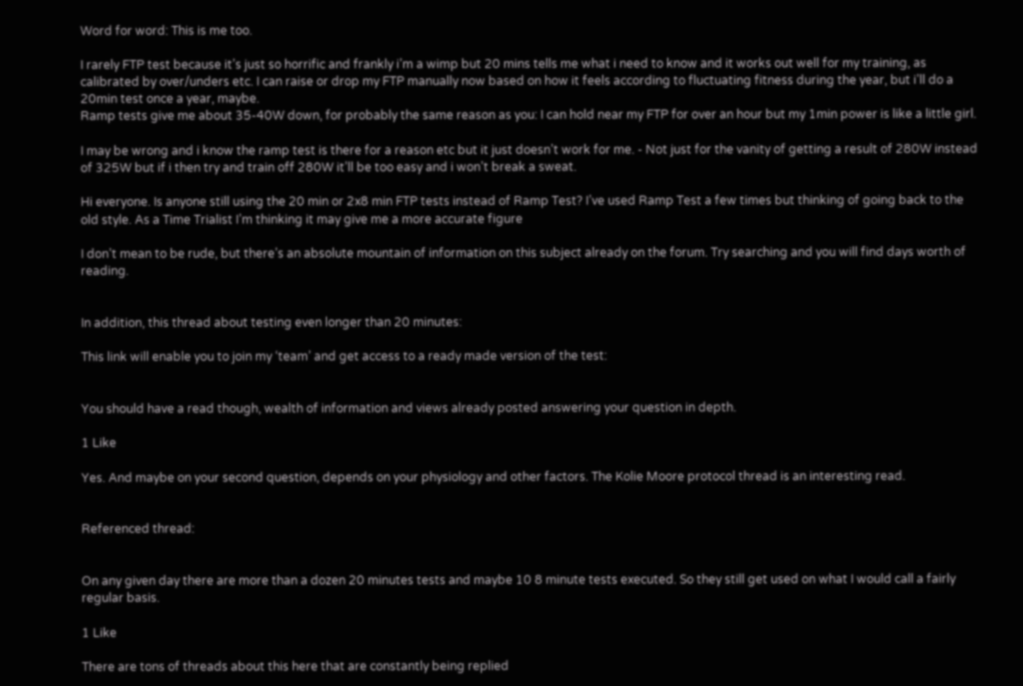Word for word: This is me too.

I rarely FTP test because it’s just so horrific and frankly i’m a wimp but 20 mins tells me what i need to know and it works out well for my training, as calibrated by over/unders etc. I can raise or drop my FTP manually now based on how it feels according to fluctuating fitness during the year, but i’ll do a 20min test once a year, maybe.
Ramp tests give me about 35-40W down, for probably the same reason as you: I can hold near my FTP for over an hour but my 1min power is like a little girl.

I may be wrong and i know the ramp test is there for a reason etc but it just doesn’t work for me. - Not just for the vanity of getting a result of 280W instead of 325W but if i then try and train off 280W it’ll be too easy and i won’t break a sweat.

Hi everyone. Is anyone still using the 20 min or 2x8 min FTP tests instead of Ramp Test? I’ve used Ramp Test a few times but thinking of going back to the old style. As a Time Trialist I’m thinking it may give me a more accurate figure

I don’t mean to be rude, but there’s an absolute mountain of information on this subject already on the forum. Try searching and you will find days worth of reading.


In addition, this thread about testing even longer than 20 minutes:

This link will enable you to join my ‘team’ and get access to a ready made version of the test:


You should have a read though, wealth of information and views already posted answering your question in depth.

1 Like

Yes. And maybe on your second question, depends on your physiology and other factors. The Kolie Moore protocol thread is an interesting read.


Referenced thread:


On any given day there are more than a dozen 20 minutes tests and maybe 10 8 minute tests executed. So they still get used on what I would call a fairly regular basis.

1 Like

There are tons of threads about this here that are constantly being replied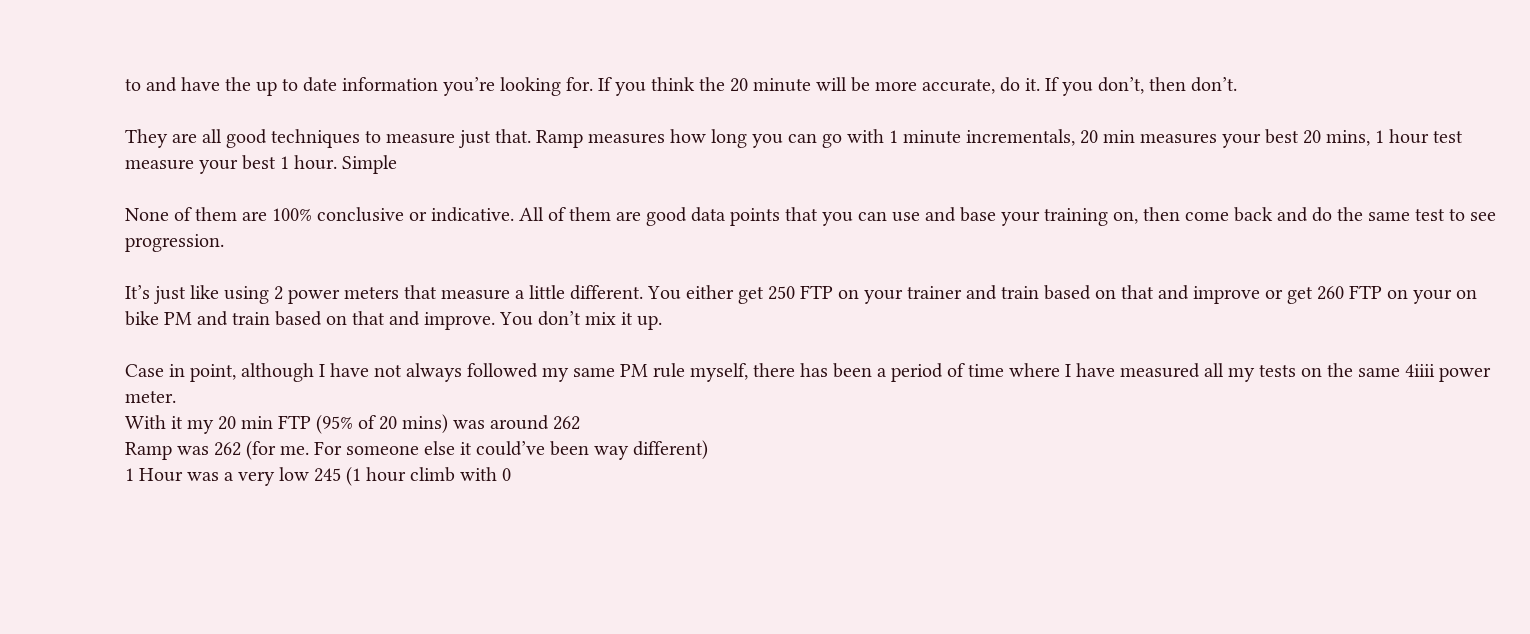to and have the up to date information you’re looking for. If you think the 20 minute will be more accurate, do it. If you don’t, then don’t.

They are all good techniques to measure just that. Ramp measures how long you can go with 1 minute incrementals, 20 min measures your best 20 mins, 1 hour test measure your best 1 hour. Simple

None of them are 100% conclusive or indicative. All of them are good data points that you can use and base your training on, then come back and do the same test to see progression.

It’s just like using 2 power meters that measure a little different. You either get 250 FTP on your trainer and train based on that and improve or get 260 FTP on your on bike PM and train based on that and improve. You don’t mix it up.

Case in point, although I have not always followed my same PM rule myself, there has been a period of time where I have measured all my tests on the same 4iiii power meter.
With it my 20 min FTP (95% of 20 mins) was around 262
Ramp was 262 (for me. For someone else it could’ve been way different)
1 Hour was a very low 245 (1 hour climb with 0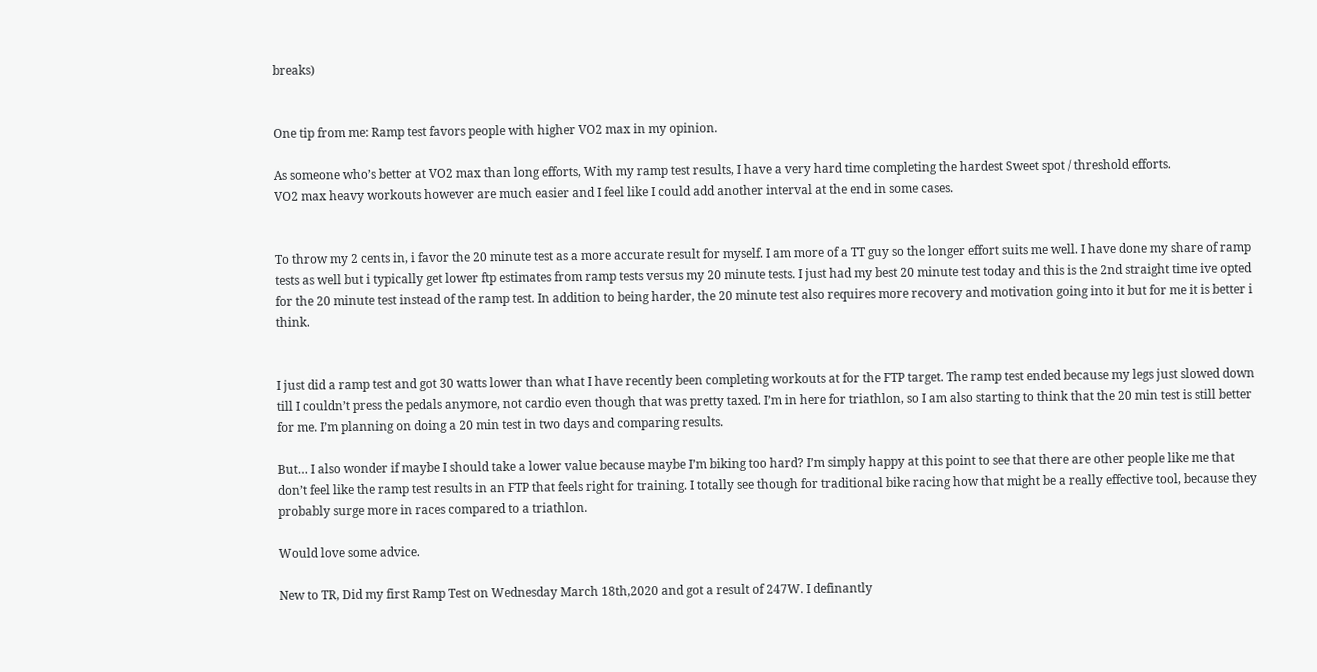breaks)


One tip from me: Ramp test favors people with higher VO2 max in my opinion.

As someone who’s better at VO2 max than long efforts, With my ramp test results, I have a very hard time completing the hardest Sweet spot / threshold efforts.
VO2 max heavy workouts however are much easier and I feel like I could add another interval at the end in some cases.


To throw my 2 cents in, i favor the 20 minute test as a more accurate result for myself. I am more of a TT guy so the longer effort suits me well. I have done my share of ramp tests as well but i typically get lower ftp estimates from ramp tests versus my 20 minute tests. I just had my best 20 minute test today and this is the 2nd straight time ive opted for the 20 minute test instead of the ramp test. In addition to being harder, the 20 minute test also requires more recovery and motivation going into it but for me it is better i think.


I just did a ramp test and got 30 watts lower than what I have recently been completing workouts at for the FTP target. The ramp test ended because my legs just slowed down till I couldn’t press the pedals anymore, not cardio even though that was pretty taxed. I’m in here for triathlon, so I am also starting to think that the 20 min test is still better for me. I’m planning on doing a 20 min test in two days and comparing results.

But… I also wonder if maybe I should take a lower value because maybe I’m biking too hard? I’m simply happy at this point to see that there are other people like me that don’t feel like the ramp test results in an FTP that feels right for training. I totally see though for traditional bike racing how that might be a really effective tool, because they probably surge more in races compared to a triathlon.

Would love some advice.

New to TR, Did my first Ramp Test on Wednesday March 18th,2020 and got a result of 247W. I definantly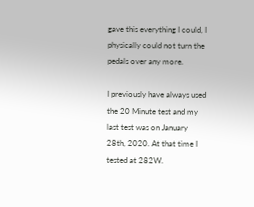gave this everything I could, I physically could not turn the pedals over any more.

I previously have always used the 20 Minute test and my last test was on January 28th, 2020. At that time I tested at 282W.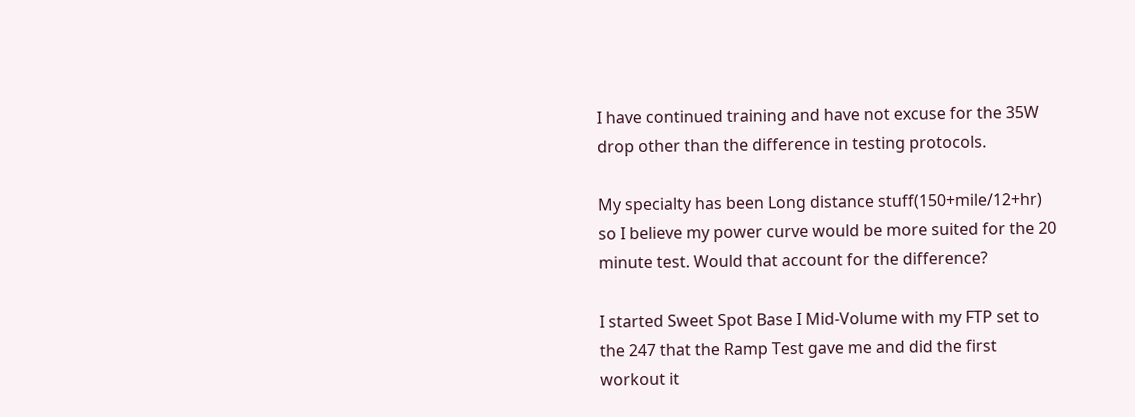I have continued training and have not excuse for the 35W drop other than the difference in testing protocols.

My specialty has been Long distance stuff(150+mile/12+hr) so I believe my power curve would be more suited for the 20 minute test. Would that account for the difference?

I started Sweet Spot Base I Mid-Volume with my FTP set to the 247 that the Ramp Test gave me and did the first workout it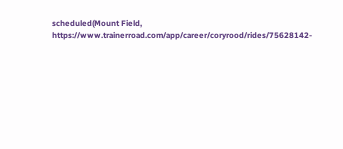scheduled(Mount Field, https://www.trainerroad.com/app/career/coryrood/rides/75628142-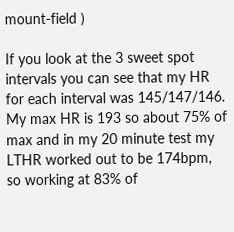mount-field )

If you look at the 3 sweet spot intervals you can see that my HR for each interval was 145/147/146. My max HR is 193 so about 75% of max and in my 20 minute test my LTHR worked out to be 174bpm, so working at 83% of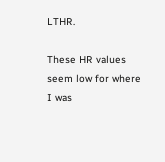LTHR.

These HR values seem low for where I was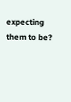expecting them to be?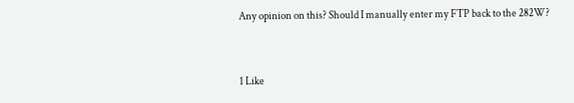Any opinion on this? Should I manually enter my FTP back to the 282W?


1 Like